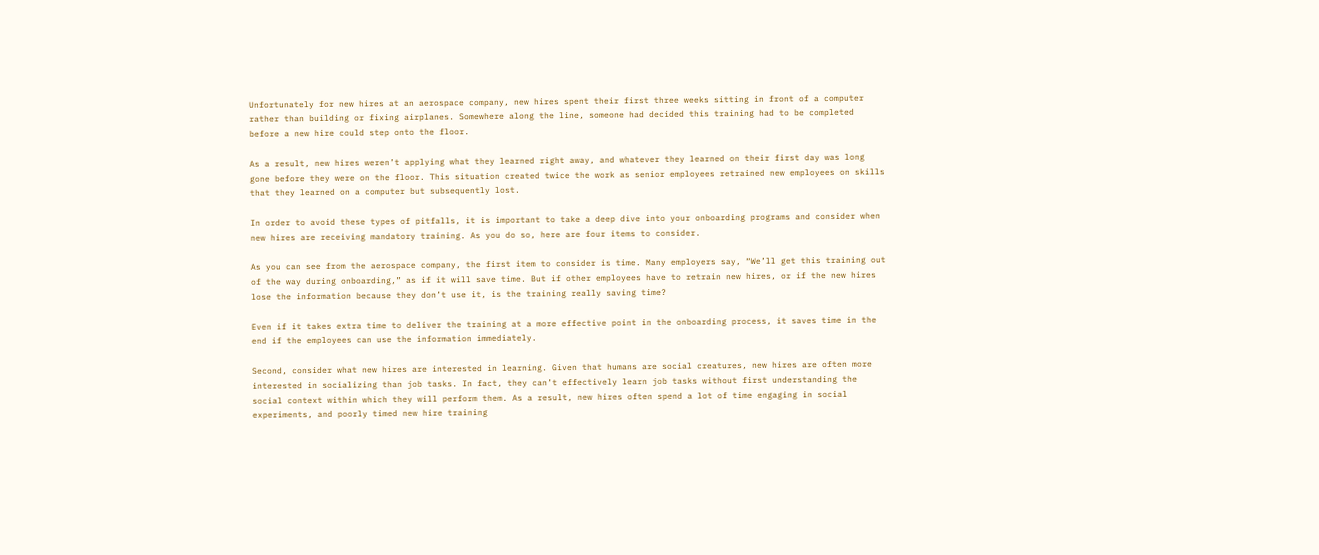Unfortunately for new hires at an aerospace company, new hires spent their first three weeks sitting in front of a computer rather than building or fixing airplanes. Somewhere along the line, someone had decided this training had to be completed before a new hire could step onto the floor.

As a result, new hires weren’t applying what they learned right away, and whatever they learned on their first day was long gone before they were on the floor. This situation created twice the work as senior employees retrained new employees on skills that they learned on a computer but subsequently lost.

In order to avoid these types of pitfalls, it is important to take a deep dive into your onboarding programs and consider when new hires are receiving mandatory training. As you do so, here are four items to consider.

As you can see from the aerospace company, the first item to consider is time. Many employers say, “We’ll get this training out of the way during onboarding,” as if it will save time. But if other employees have to retrain new hires, or if the new hires lose the information because they don’t use it, is the training really saving time?

Even if it takes extra time to deliver the training at a more effective point in the onboarding process, it saves time in the end if the employees can use the information immediately.

Second, consider what new hires are interested in learning. Given that humans are social creatures, new hires are often more interested in socializing than job tasks. In fact, they can’t effectively learn job tasks without first understanding the social context within which they will perform them. As a result, new hires often spend a lot of time engaging in social experiments, and poorly timed new hire training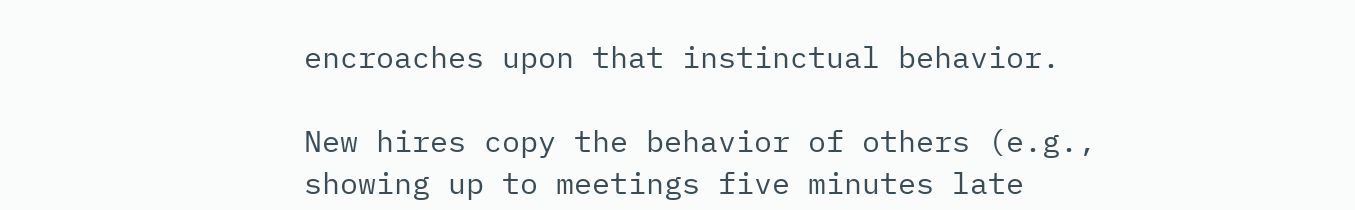encroaches upon that instinctual behavior.

New hires copy the behavior of others (e.g., showing up to meetings five minutes late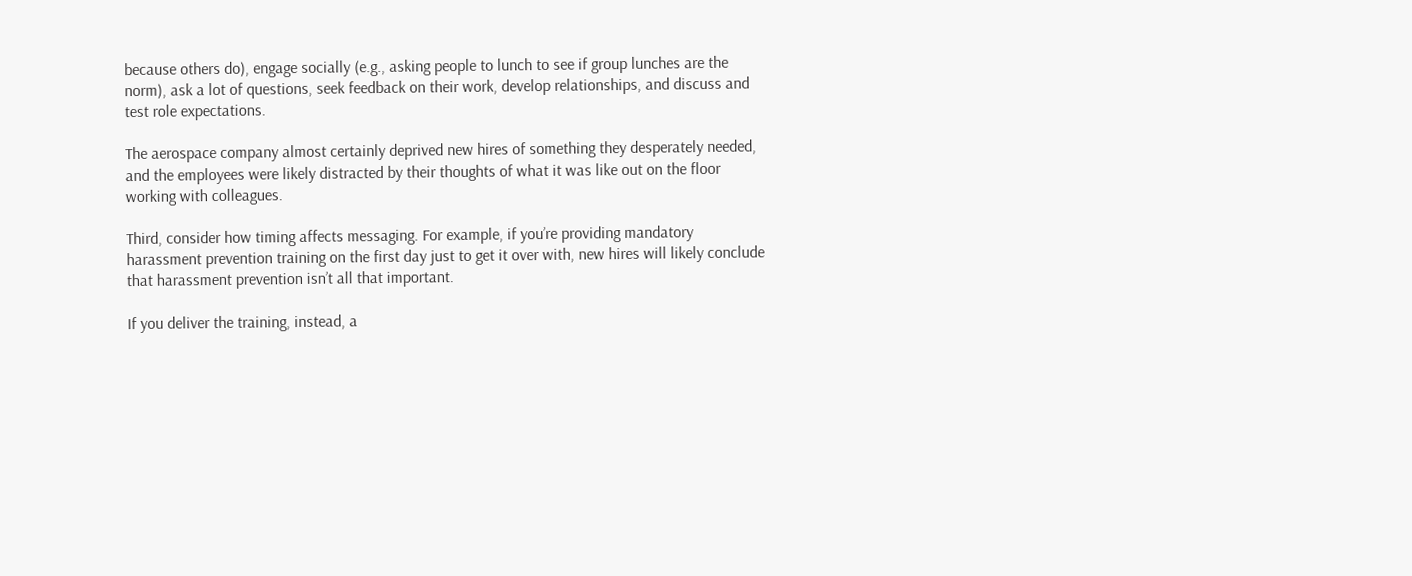because others do), engage socially (e.g., asking people to lunch to see if group lunches are the norm), ask a lot of questions, seek feedback on their work, develop relationships, and discuss and test role expectations.

The aerospace company almost certainly deprived new hires of something they desperately needed, and the employees were likely distracted by their thoughts of what it was like out on the floor working with colleagues.

Third, consider how timing affects messaging. For example, if you’re providing mandatory harassment prevention training on the first day just to get it over with, new hires will likely conclude that harassment prevention isn’t all that important.

If you deliver the training, instead, a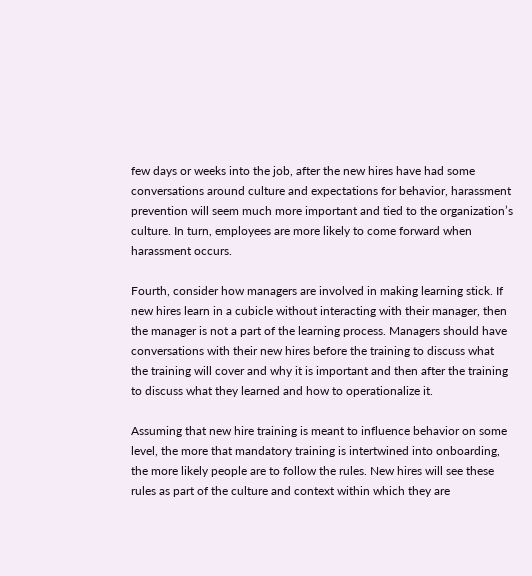few days or weeks into the job, after the new hires have had some conversations around culture and expectations for behavior, harassment prevention will seem much more important and tied to the organization’s culture. In turn, employees are more likely to come forward when harassment occurs.

Fourth, consider how managers are involved in making learning stick. If new hires learn in a cubicle without interacting with their manager, then the manager is not a part of the learning process. Managers should have conversations with their new hires before the training to discuss what the training will cover and why it is important and then after the training to discuss what they learned and how to operationalize it.

Assuming that new hire training is meant to influence behavior on some level, the more that mandatory training is intertwined into onboarding, the more likely people are to follow the rules. New hires will see these rules as part of the culture and context within which they are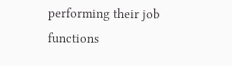performing their job functions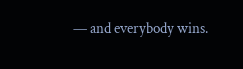— and everybody wins.